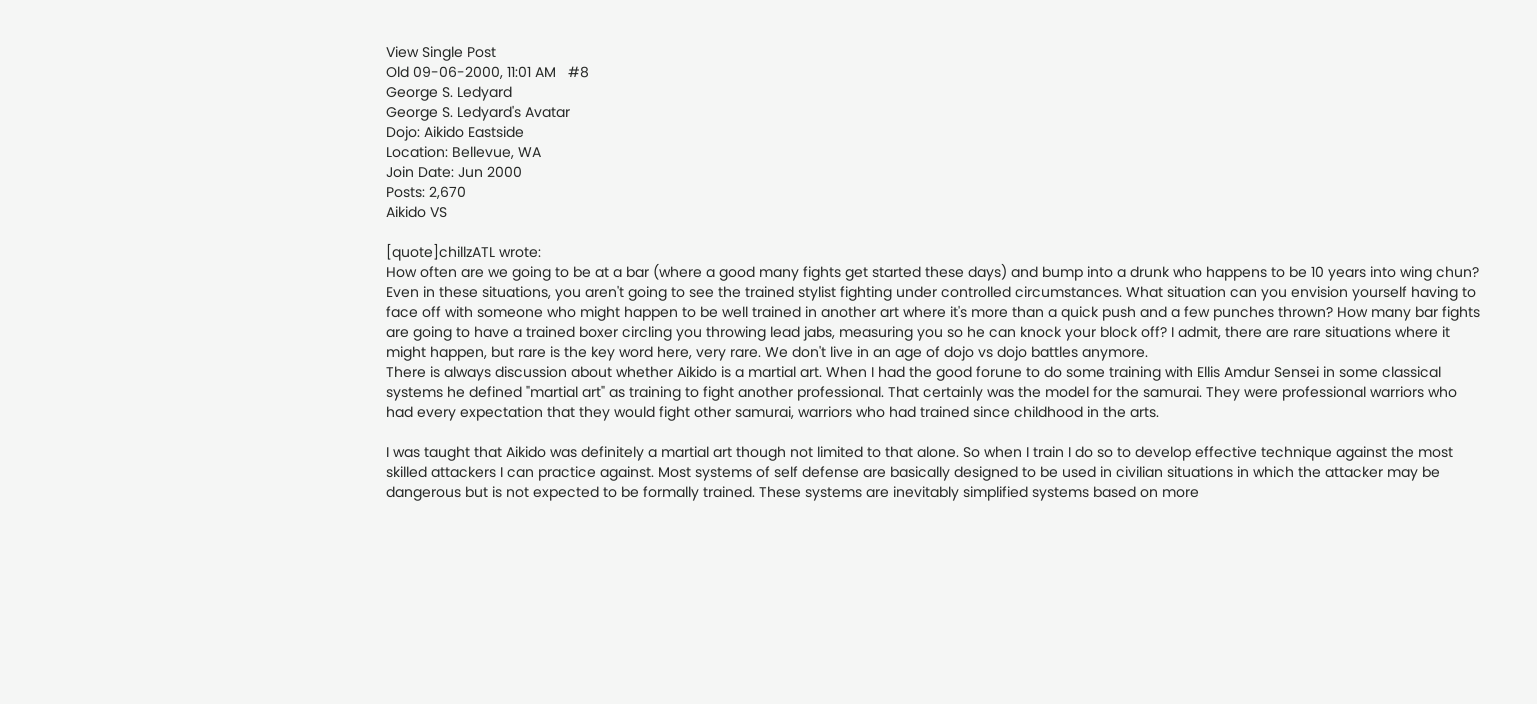View Single Post
Old 09-06-2000, 11:01 AM   #8
George S. Ledyard
George S. Ledyard's Avatar
Dojo: Aikido Eastside
Location: Bellevue, WA
Join Date: Jun 2000
Posts: 2,670
Aikido VS

[quote]chillzATL wrote:
How often are we going to be at a bar (where a good many fights get started these days) and bump into a drunk who happens to be 10 years into wing chun? Even in these situations, you aren't going to see the trained stylist fighting under controlled circumstances. What situation can you envision yourself having to face off with someone who might happen to be well trained in another art where it's more than a quick push and a few punches thrown? How many bar fights are going to have a trained boxer circling you throwing lead jabs, measuring you so he can knock your block off? I admit, there are rare situations where it might happen, but rare is the key word here, very rare. We don't live in an age of dojo vs dojo battles anymore.
There is always discussion about whether Aikido is a martial art. When I had the good forune to do some training with Ellis Amdur Sensei in some classical systems he defined "martial art" as training to fight another professional. That certainly was the model for the samurai. They were professional warriors who had every expectation that they would fight other samurai, warriors who had trained since childhood in the arts.

I was taught that Aikido was definitely a martial art though not limited to that alone. So when I train I do so to develop effective technique against the most skilled attackers I can practice against. Most systems of self defense are basically designed to be used in civilian situations in which the attacker may be dangerous but is not expected to be formally trained. These systems are inevitably simplified systems based on more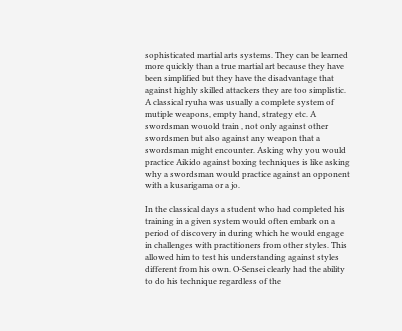sophisticated martial arts systems. They can be learned more quickly than a true martial art because they have been simplified but they have the disadvantage that against highly skilled attackers they are too simplistic. A classical ryuha was usually a complete system of mutiple weapons, empty hand, strategy etc. A swordsman wouold train , not only against other swordsmen but also against any weapon that a swordsman might encounter. Asking why you would practice Aikido against boxing techniques is like asking why a swordsman would practice against an opponent with a kusarigama or a jo.

In the classical days a student who had completed his training in a given system would often embark on a period of discovery in during which he would engage in challenges with practitioners from other styles. This allowed him to test his understanding against styles different from his own. O-Sensei clearly had the ability to do his technique regardless of the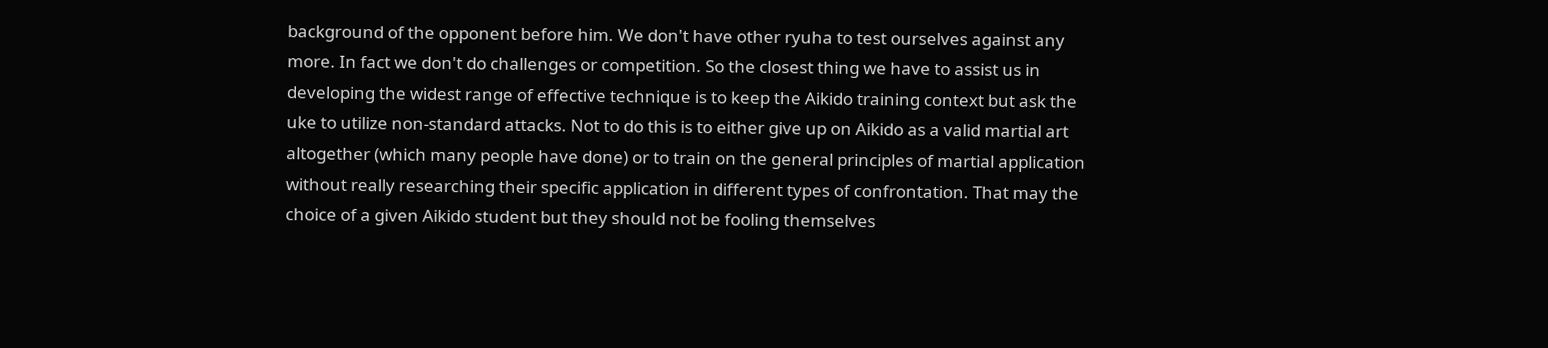background of the opponent before him. We don't have other ryuha to test ourselves against any more. In fact we don't do challenges or competition. So the closest thing we have to assist us in developing the widest range of effective technique is to keep the Aikido training context but ask the uke to utilize non-standard attacks. Not to do this is to either give up on Aikido as a valid martial art altogether (which many people have done) or to train on the general principles of martial application without really researching their specific application in different types of confrontation. That may the choice of a given Aikido student but they should not be fooling themselves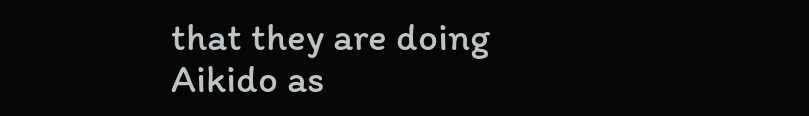that they are doing Aikido as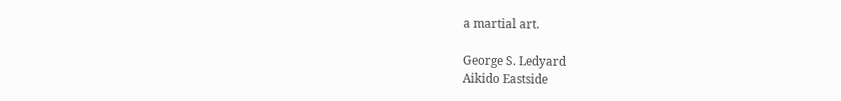a martial art.

George S. Ledyard
Aikido Eastside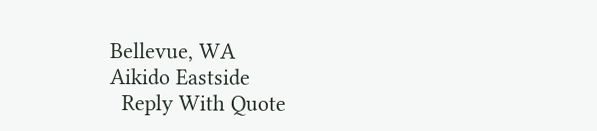Bellevue, WA
Aikido Eastside
  Reply With Quote